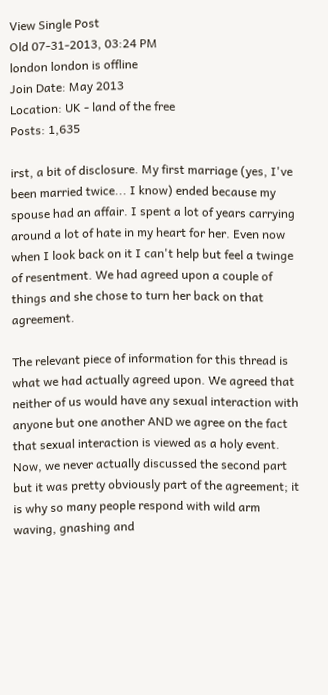View Single Post
Old 07-31-2013, 03:24 PM
london london is offline
Join Date: May 2013
Location: UK - land of the free
Posts: 1,635

irst, a bit of disclosure. My first marriage (yes, I've been married twice... I know) ended because my spouse had an affair. I spent a lot of years carrying around a lot of hate in my heart for her. Even now when I look back on it I can't help but feel a twinge of resentment. We had agreed upon a couple of things and she chose to turn her back on that agreement.

The relevant piece of information for this thread is what we had actually agreed upon. We agreed that neither of us would have any sexual interaction with anyone but one another AND we agree on the fact that sexual interaction is viewed as a holy event. Now, we never actually discussed the second part but it was pretty obviously part of the agreement; it is why so many people respond with wild arm waving, gnashing and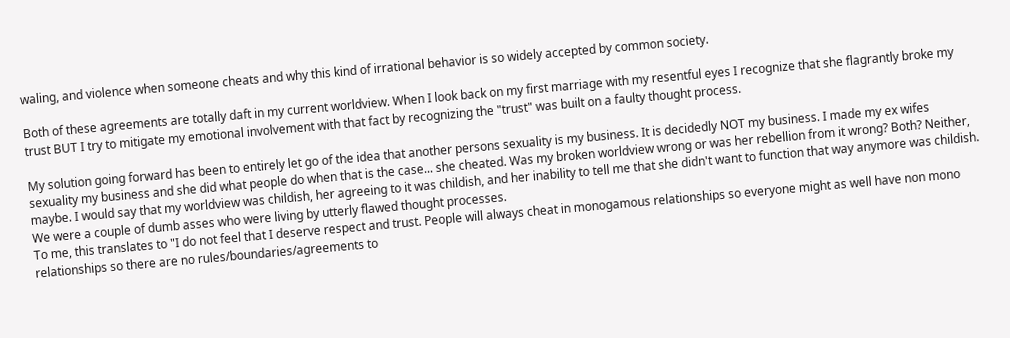waling, and violence when someone cheats and why this kind of irrational behavior is so widely accepted by common society.

Both of these agreements are totally daft in my current worldview. When I look back on my first marriage with my resentful eyes I recognize that she flagrantly broke my trust BUT I try to mitigate my emotional involvement with that fact by recognizing the "trust" was built on a faulty thought process.

My solution going forward has been to entirely let go of the idea that another persons sexuality is my business. It is decidedly NOT my business. I made my ex wifes sexuality my business and she did what people do when that is the case... she cheated. Was my broken worldview wrong or was her rebellion from it wrong? Both? Neither, maybe. I would say that my worldview was childish, her agreeing to it was childish, and her inability to tell me that she didn't want to function that way anymore was childish. We were a couple of dumb asses who were living by utterly flawed thought processes.
To me, this translates to "I do not feel that I deserve respect and trust. People will always cheat in monogamous relationships so everyone might as well have non mono relationships so there are no rules/boundaries/agreements to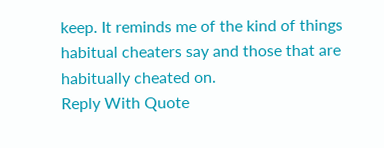keep. It reminds me of the kind of things habitual cheaters say and those that are habitually cheated on.
Reply With Quote